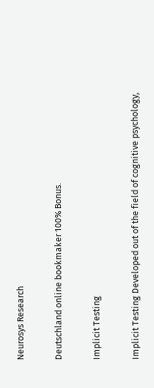Neurosys Research

Deutschland online bookmaker 100% Bonus.

Implicit Testing

Implicit Testing Developed out of the field of cognitive psychology,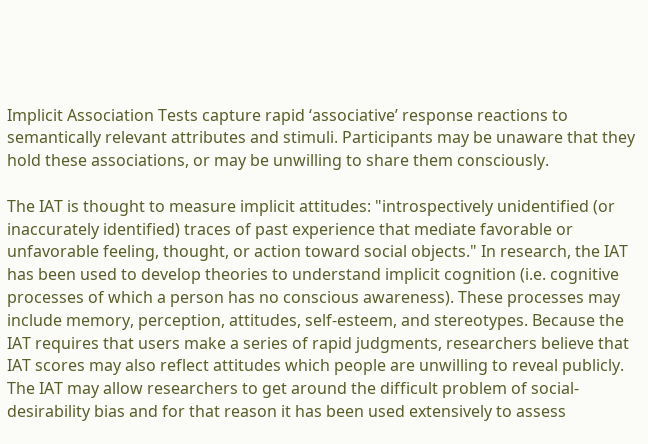Implicit Association Tests capture rapid ‘associative’ response reactions to semantically relevant attributes and stimuli. Participants may be unaware that they hold these associations, or may be unwilling to share them consciously.

The IAT is thought to measure implicit attitudes: "introspectively unidentified (or inaccurately identified) traces of past experience that mediate favorable or unfavorable feeling, thought, or action toward social objects." In research, the IAT has been used to develop theories to understand implicit cognition (i.e. cognitive processes of which a person has no conscious awareness). These processes may include memory, perception, attitudes, self-esteem, and stereotypes. Because the IAT requires that users make a series of rapid judgments, researchers believe that IAT scores may also reflect attitudes which people are unwilling to reveal publicly. The IAT may allow researchers to get around the difficult problem of social-desirability bias and for that reason it has been used extensively to assess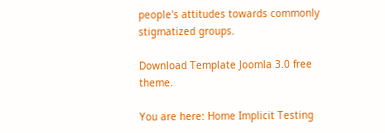people's attitudes towards commonly stigmatized groups.

Download Template Joomla 3.0 free theme.

You are here: Home Implicit Testing